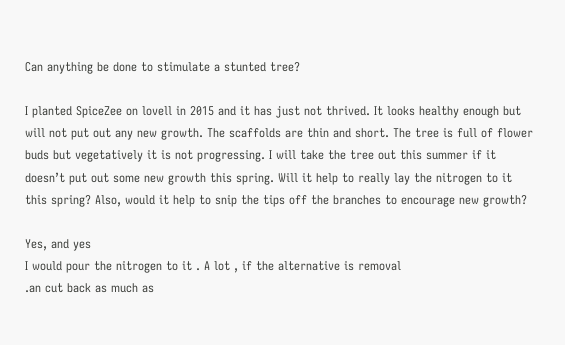Can anything be done to stimulate a stunted tree?

I planted SpiceZee on lovell in 2015 and it has just not thrived. It looks healthy enough but will not put out any new growth. The scaffolds are thin and short. The tree is full of flower buds but vegetatively it is not progressing. I will take the tree out this summer if it doesn’t put out some new growth this spring. Will it help to really lay the nitrogen to it this spring? Also, would it help to snip the tips off the branches to encourage new growth?

Yes, and yes
I would pour the nitrogen to it . A lot , if the alternative is removal
.an cut back as much as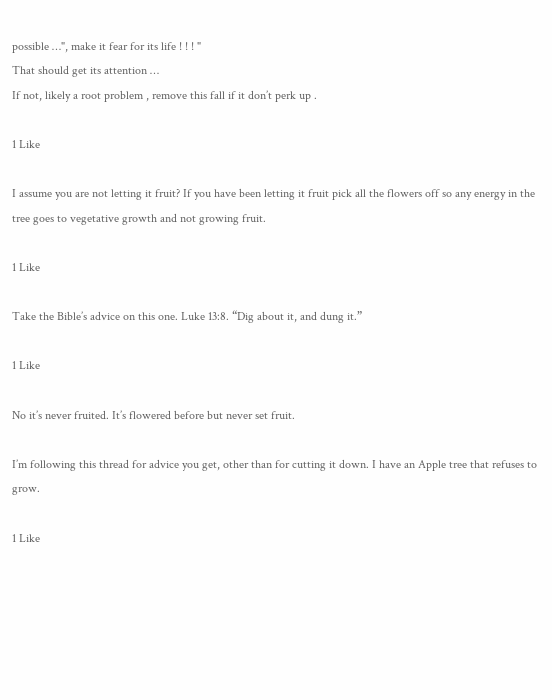possible …", make it fear for its life ! ! ! "
That should get its attention …
If not, likely a root problem , remove this fall if it don’t perk up .

1 Like

I assume you are not letting it fruit? If you have been letting it fruit pick all the flowers off so any energy in the tree goes to vegetative growth and not growing fruit.

1 Like

Take the Bible’s advice on this one. Luke 13:8. “Dig about it, and dung it.”

1 Like

No it’s never fruited. It’s flowered before but never set fruit.

I’m following this thread for advice you get, other than for cutting it down. I have an Apple tree that refuses to grow.

1 Like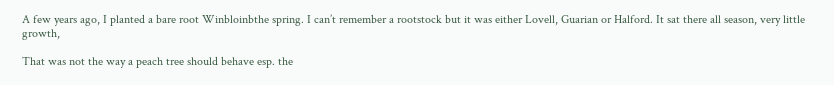A few years ago, I planted a bare root Winbloinbthe spring. I can’t remember a rootstock but it was either Lovell, Guarian or Halford. It sat there all season, very little growth,

That was not the way a peach tree should behave esp. the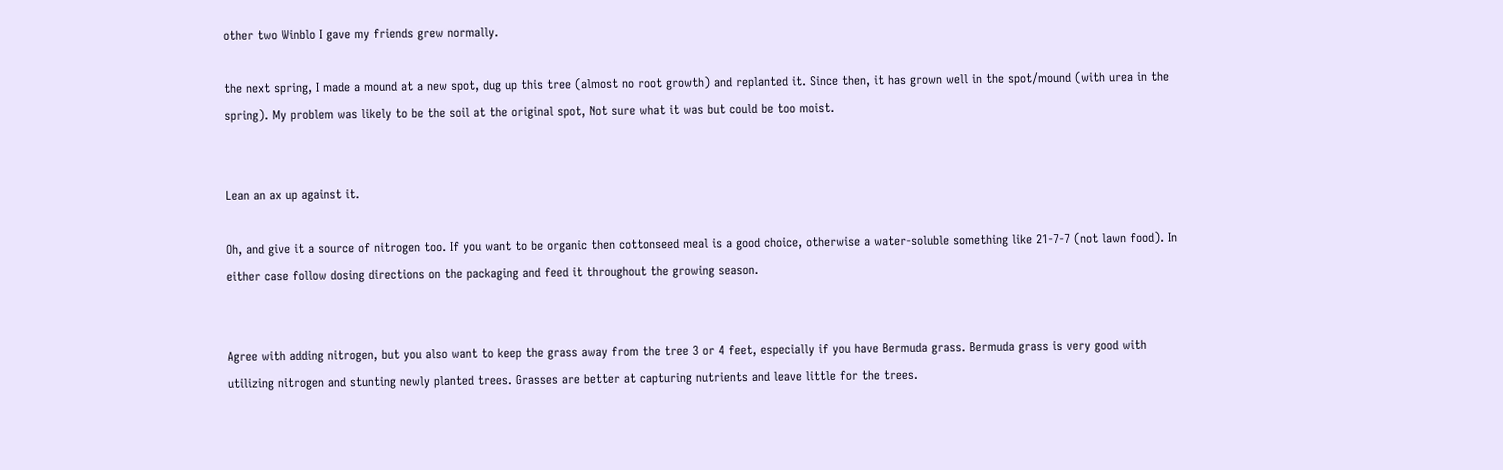other two Winblo I gave my friends grew normally.

the next spring, I made a mound at a new spot, dug up this tree (almost no root growth) and replanted it. Since then, it has grown well in the spot/mound (with urea in the spring). My problem was likely to be the soil at the original spot, Not sure what it was but could be too moist.


Lean an ax up against it.

Oh, and give it a source of nitrogen too. If you want to be organic then cottonseed meal is a good choice, otherwise a water-soluble something like 21-7-7 (not lawn food). In either case follow dosing directions on the packaging and feed it throughout the growing season.


Agree with adding nitrogen, but you also want to keep the grass away from the tree 3 or 4 feet, especially if you have Bermuda grass. Bermuda grass is very good with utilizing nitrogen and stunting newly planted trees. Grasses are better at capturing nutrients and leave little for the trees.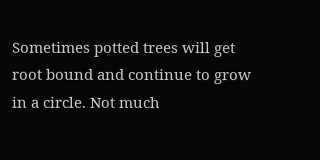Sometimes potted trees will get root bound and continue to grow in a circle. Not much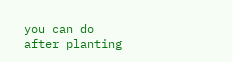you can do after planting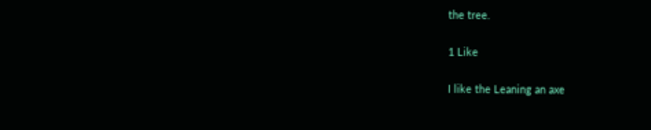the tree.

1 Like

I like the Leaning an axe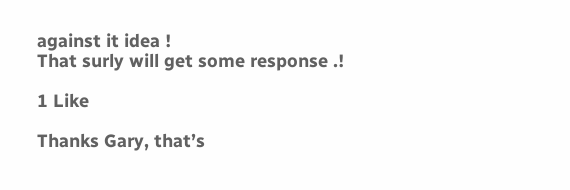against it idea !
That surly will get some response .!

1 Like

Thanks Gary, that’s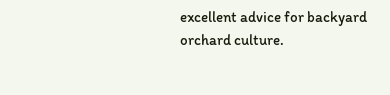excellent advice for backyard orchard culture.